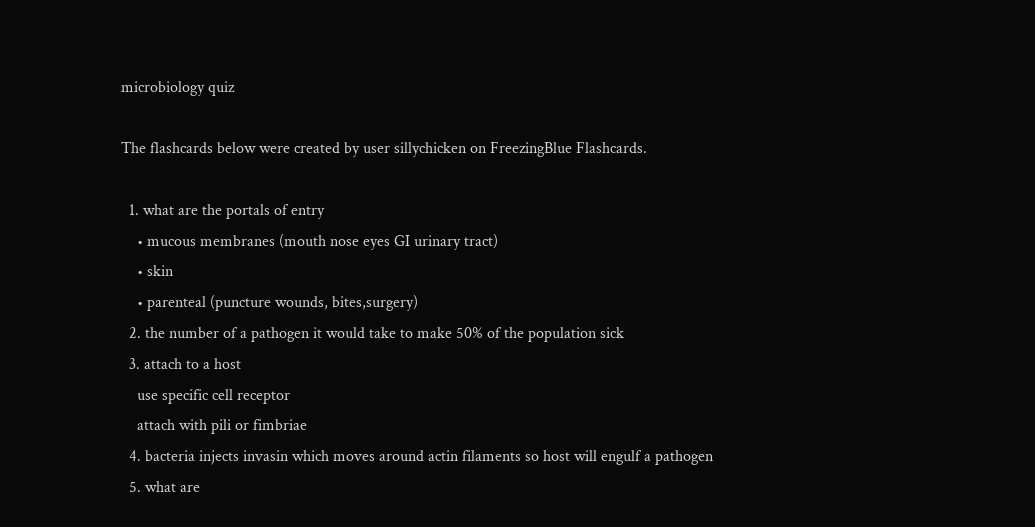microbiology quiz

The flashcards below were created by user sillychicken on FreezingBlue Flashcards.

  1. what are the portals of entry
    • mucous membranes (mouth nose eyes GI urinary tract)
    • skin
    • parenteal (puncture wounds, bites,surgery)
  2. the number of a pathogen it would take to make 50% of the population sick
  3. attach to a host
    use specific cell receptor
    attach with pili or fimbriae
  4. bacteria injects invasin which moves around actin filaments so host will engulf a pathogen
  5. what are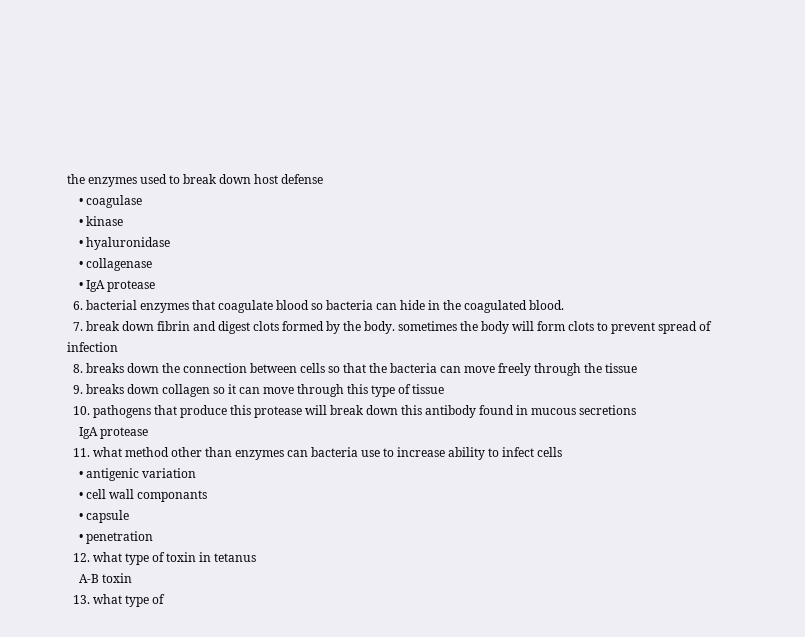the enzymes used to break down host defense
    • coagulase
    • kinase
    • hyaluronidase
    • collagenase
    • IgA protease
  6. bacterial enzymes that coagulate blood so bacteria can hide in the coagulated blood.
  7. break down fibrin and digest clots formed by the body. sometimes the body will form clots to prevent spread of infection
  8. breaks down the connection between cells so that the bacteria can move freely through the tissue
  9. breaks down collagen so it can move through this type of tissue
  10. pathogens that produce this protease will break down this antibody found in mucous secretions
    IgA protease
  11. what method other than enzymes can bacteria use to increase ability to infect cells
    • antigenic variation
    • cell wall componants
    • capsule
    • penetration
  12. what type of toxin in tetanus
    A-B toxin
  13. what type of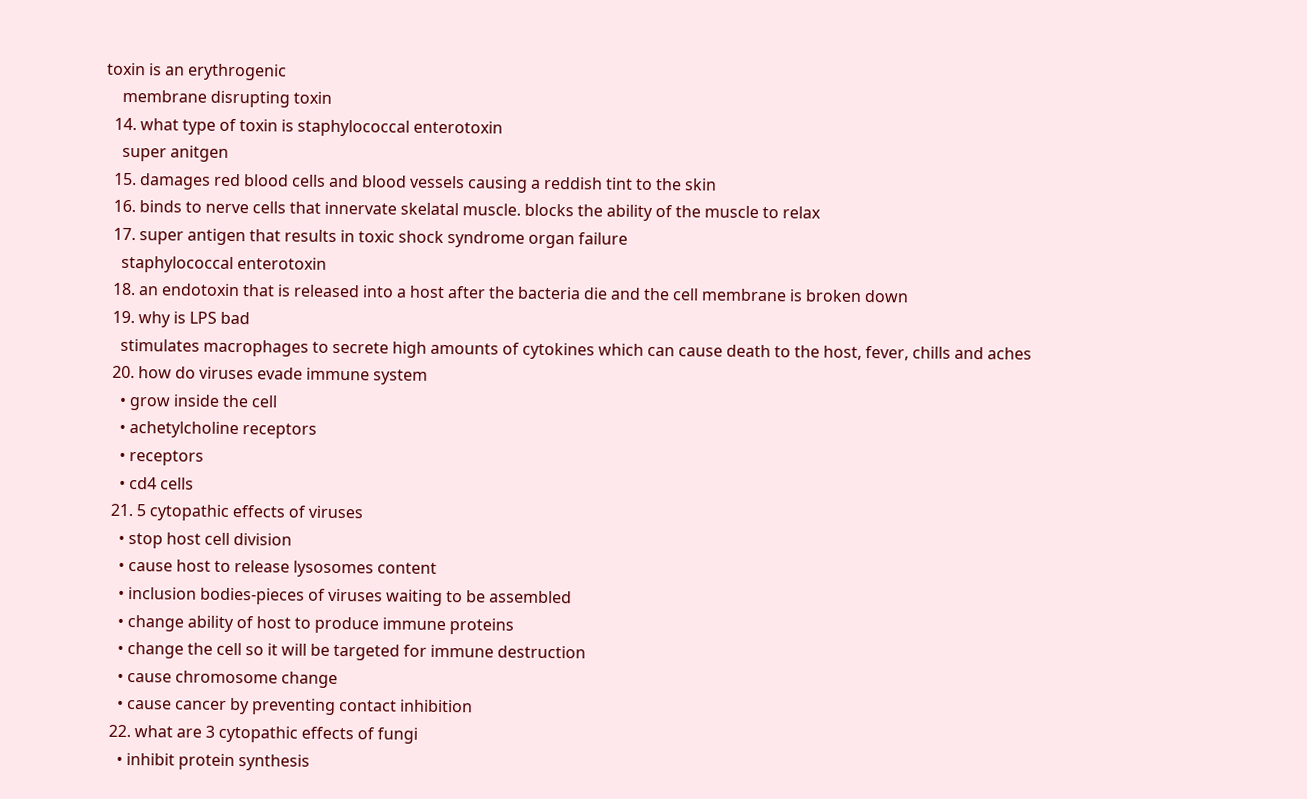toxin is an erythrogenic
    membrane disrupting toxin
  14. what type of toxin is staphylococcal enterotoxin
    super anitgen
  15. damages red blood cells and blood vessels causing a reddish tint to the skin
  16. binds to nerve cells that innervate skelatal muscle. blocks the ability of the muscle to relax
  17. super antigen that results in toxic shock syndrome organ failure
    staphylococcal enterotoxin
  18. an endotoxin that is released into a host after the bacteria die and the cell membrane is broken down
  19. why is LPS bad
    stimulates macrophages to secrete high amounts of cytokines which can cause death to the host, fever, chills and aches
  20. how do viruses evade immune system
    • grow inside the cell
    • achetylcholine receptors
    • receptors
    • cd4 cells
  21. 5 cytopathic effects of viruses
    • stop host cell division
    • cause host to release lysosomes content
    • inclusion bodies-pieces of viruses waiting to be assembled
    • change ability of host to produce immune proteins
    • change the cell so it will be targeted for immune destruction
    • cause chromosome change
    • cause cancer by preventing contact inhibition
  22. what are 3 cytopathic effects of fungi
    • inhibit protein synthesis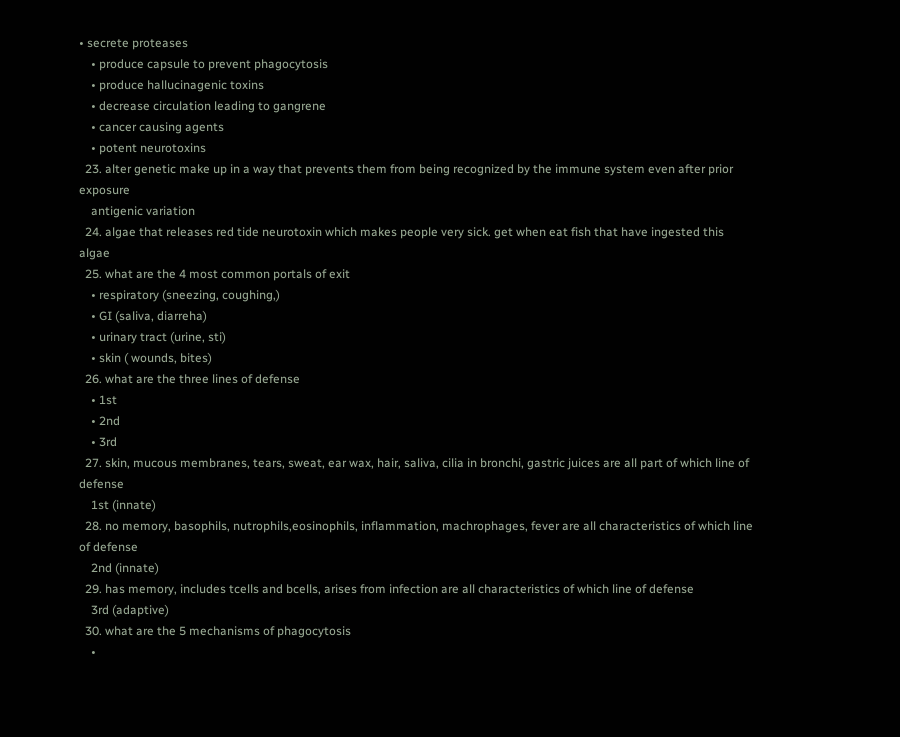• secrete proteases
    • produce capsule to prevent phagocytosis
    • produce hallucinagenic toxins
    • decrease circulation leading to gangrene
    • cancer causing agents
    • potent neurotoxins
  23. alter genetic make up in a way that prevents them from being recognized by the immune system even after prior exposure
    antigenic variation
  24. algae that releases red tide neurotoxin which makes people very sick. get when eat fish that have ingested this algae
  25. what are the 4 most common portals of exit
    • respiratory (sneezing, coughing,)
    • GI (saliva, diarreha)
    • urinary tract (urine, sti)
    • skin ( wounds, bites)
  26. what are the three lines of defense
    • 1st
    • 2nd
    • 3rd
  27. skin, mucous membranes, tears, sweat, ear wax, hair, saliva, cilia in bronchi, gastric juices are all part of which line of defense
    1st (innate)
  28. no memory, basophils, nutrophils,eosinophils, inflammation, machrophages, fever are all characteristics of which line of defense
    2nd (innate)
  29. has memory, includes tcells and bcells, arises from infection are all characteristics of which line of defense
    3rd (adaptive)
  30. what are the 5 mechanisms of phagocytosis
    •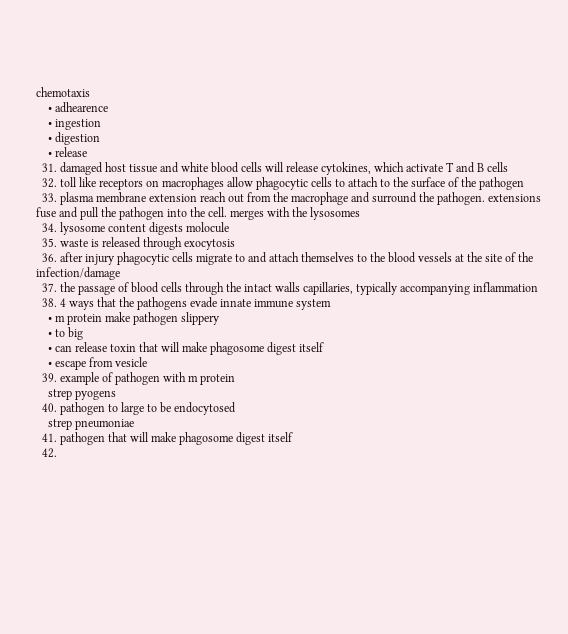chemotaxis
    • adhearence
    • ingestion
    • digestion
    • release
  31. damaged host tissue and white blood cells will release cytokines, which activate T and B cells
  32. toll like receptors on macrophages allow phagocytic cells to attach to the surface of the pathogen
  33. plasma membrane extension reach out from the macrophage and surround the pathogen. extensions fuse and pull the pathogen into the cell. merges with the lysosomes
  34. lysosome content digests molocule
  35. waste is released through exocytosis
  36. after injury phagocytic cells migrate to and attach themselves to the blood vessels at the site of the infection/damage
  37. the passage of blood cells through the intact walls capillaries, typically accompanying inflammation
  38. 4 ways that the pathogens evade innate immune system
    • m protein make pathogen slippery
    • to big
    • can release toxin that will make phagosome digest itself
    • escape from vesicle
  39. example of pathogen with m protein
    strep pyogens
  40. pathogen to large to be endocytosed
    strep pneumoniae
  41. pathogen that will make phagosome digest itself
  42.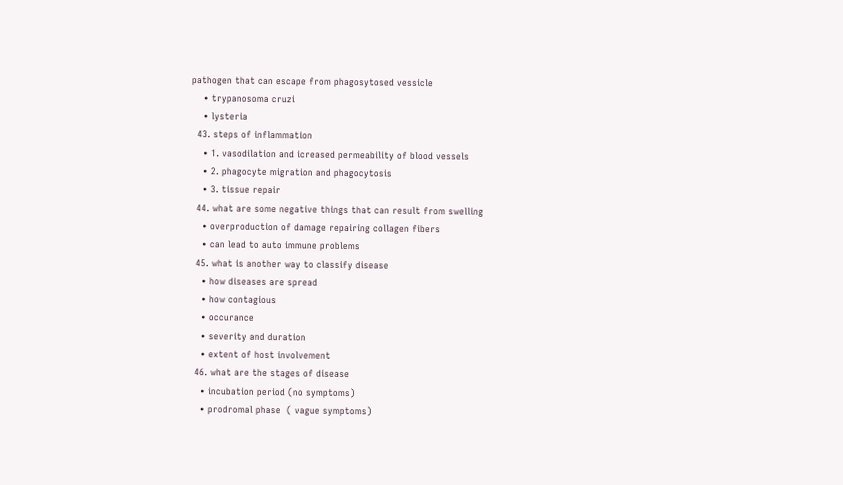pathogen that can escape from phagosytosed vessicle
    • trypanosoma cruzi
    • lysteria
  43. steps of inflammation
    • 1. vasodilation and icreased permeability of blood vessels
    • 2. phagocyte migration and phagocytosis
    • 3. tissue repair
  44. what are some negative things that can result from swelling
    • overproduction of damage repairing collagen fibers
    • can lead to auto immune problems
  45. what is another way to classify disease
    • how diseases are spread
    • how contagious
    • occurance
    • severity and duration
    • extent of host involvement
  46. what are the stages of disease
    • incubation period (no symptoms)
    • prodromal phase  ( vague symptoms)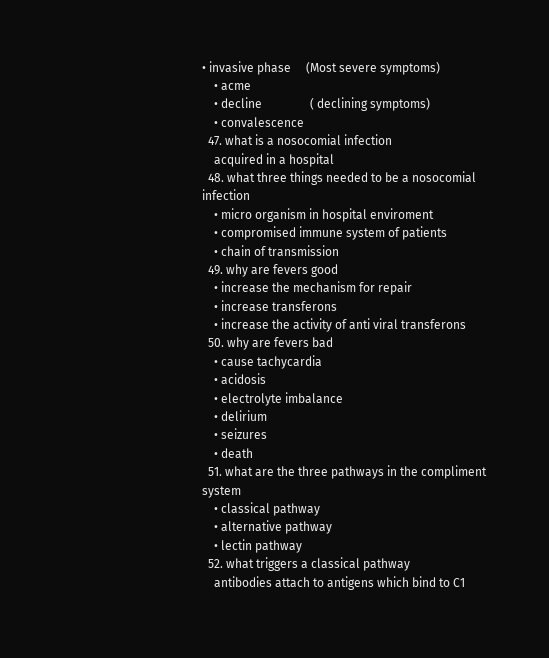• invasive phase     (Most severe symptoms)
    • acme
    • decline                ( declining symptoms)
    • convalescence
  47. what is a nosocomial infection
    acquired in a hospital
  48. what three things needed to be a nosocomial infection
    • micro organism in hospital enviroment
    • compromised immune system of patients
    • chain of transmission
  49. why are fevers good
    • increase the mechanism for repair
    • increase transferons
    • increase the activity of anti viral transferons
  50. why are fevers bad
    • cause tachycardia
    • acidosis
    • electrolyte imbalance
    • delirium
    • seizures
    • death
  51. what are the three pathways in the compliment system
    • classical pathway
    • alternative pathway
    • lectin pathway
  52. what triggers a classical pathway
    antibodies attach to antigens which bind to C1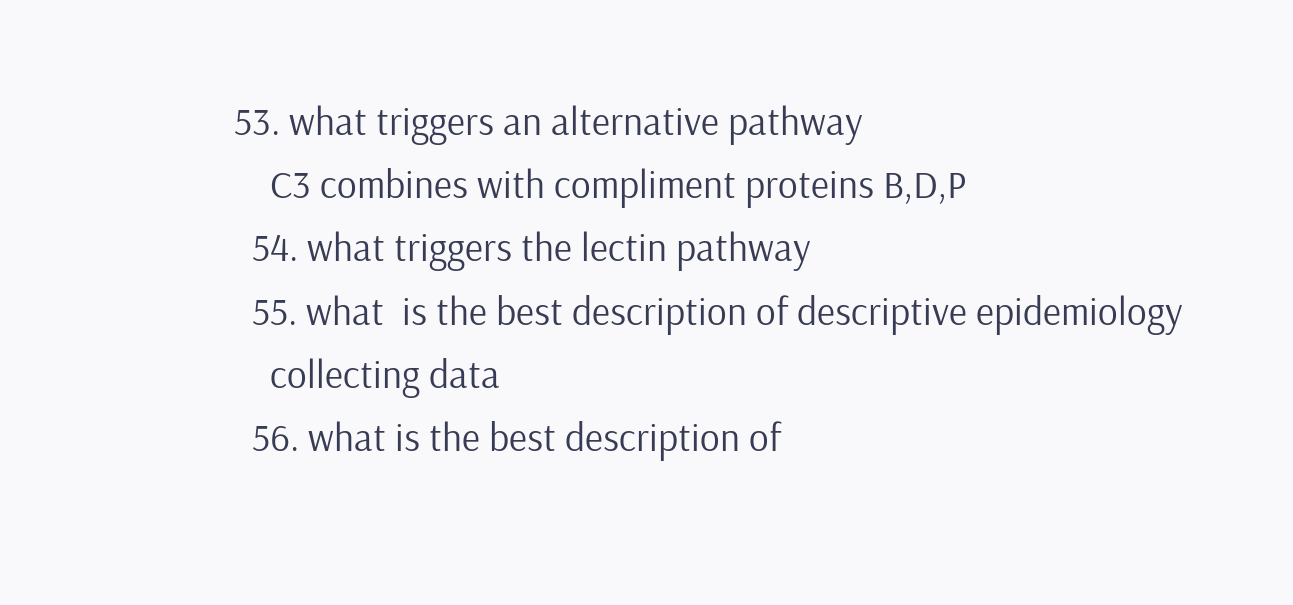53. what triggers an alternative pathway
    C3 combines with compliment proteins B,D,P
  54. what triggers the lectin pathway
  55. what  is the best description of descriptive epidemiology
    collecting data
  56. what is the best description of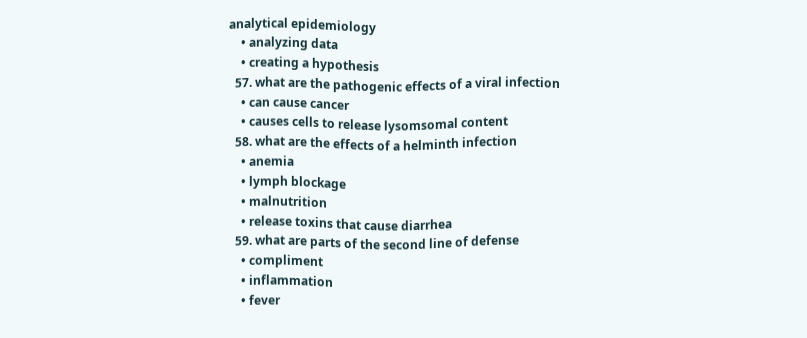analytical epidemiology
    • analyzing data
    • creating a hypothesis
  57. what are the pathogenic effects of a viral infection
    • can cause cancer
    • causes cells to release lysomsomal content
  58. what are the effects of a helminth infection
    • anemia
    • lymph blockage
    • malnutrition
    • release toxins that cause diarrhea
  59. what are parts of the second line of defense
    • compliment
    • inflammation
    • fever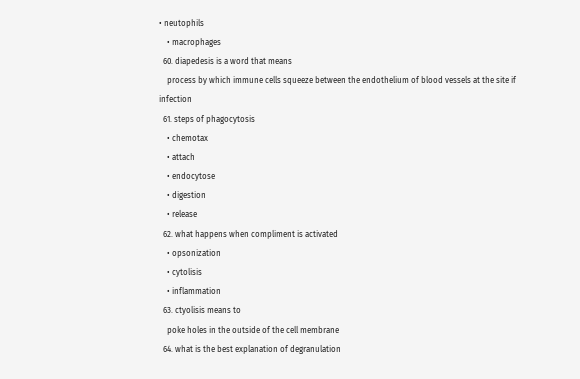• neutophils
    • macrophages
  60. diapedesis is a word that means
    process by which immune cells squeeze between the endothelium of blood vessels at the site if infection
  61. steps of phagocytosis
    • chemotax
    • attach
    • endocytose
    • digestion
    • release
  62. what happens when compliment is activated
    • opsonization
    • cytolisis
    • inflammation
  63. ctyolisis means to
    poke holes in the outside of the cell membrane
  64. what is the best explanation of degranulation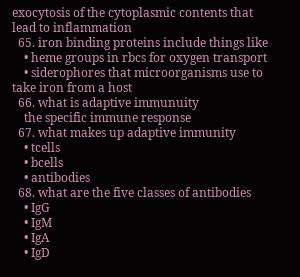exocytosis of the cytoplasmic contents that lead to inflammation
  65. iron binding proteins include things like
    • heme groups in rbcs for oxygen transport
    • siderophores that microorganisms use to take iron from a host
  66. what is adaptive immunuity
    the specific immune response
  67. what makes up adaptive immunity
    • tcells
    • bcells
    • antibodies
  68. what are the five classes of antibodies
    • IgG
    • IgM
    • IgA
    • IgD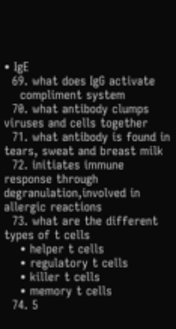• IgE
  69. what does IgG activate
    compliment system
  70. what antibody clumps viruses and cells together
  71. what antibody is found in tears, sweat and breast milk
  72. initiates immune response through degranulation,involved in allergic reactions
  73. what are the different types of t cells
    • helper t cells
    • regulatory t cells
    • killer t cells
    • memory t cells
  74. 5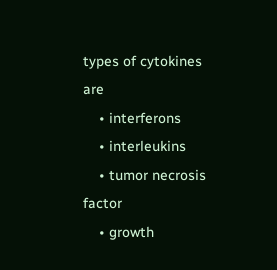types of cytokines are
    • interferons
    • interleukins
    • tumor necrosis factor
    • growth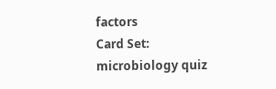factors
Card Set:
microbiology quiz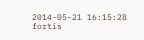2014-05-21 16:15:28
fortis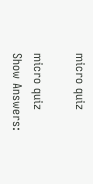micro quiz

micro quiz
Show Answers: